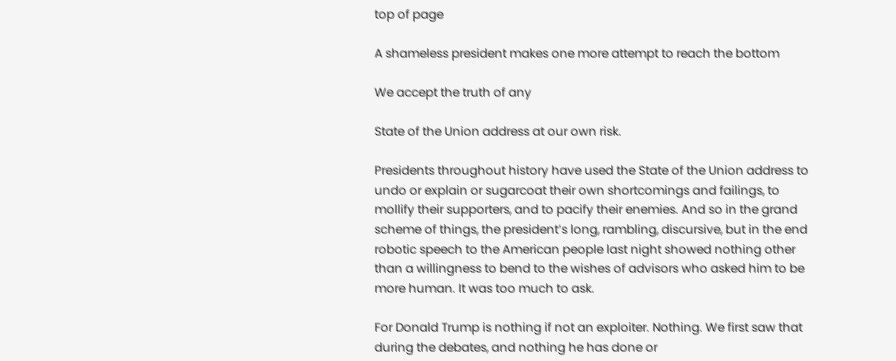top of page

A shameless president makes one more attempt to reach the bottom

We accept the truth of any

State of the Union address at our own risk.

Presidents throughout history have used the State of the Union address to undo or explain or sugarcoat their own shortcomings and failings, to mollify their supporters, and to pacify their enemies. And so in the grand scheme of things, the president’s long, rambling, discursive, but in the end robotic speech to the American people last night showed nothing other than a willingness to bend to the wishes of advisors who asked him to be more human. It was too much to ask.

For Donald Trump is nothing if not an exploiter. Nothing. We first saw that during the debates, and nothing he has done or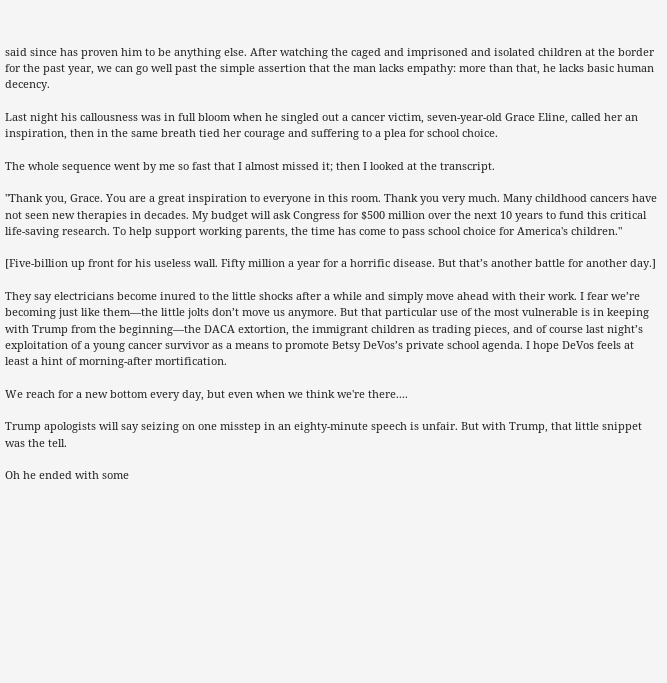said since has proven him to be anything else. After watching the caged and imprisoned and isolated children at the border for the past year, we can go well past the simple assertion that the man lacks empathy: more than that, he lacks basic human decency.

Last night his callousness was in full bloom when he singled out a cancer victim, seven-year-old Grace Eline, called her an inspiration, then in the same breath tied her courage and suffering to a plea for school choice.

The whole sequence went by me so fast that I almost missed it; then I looked at the transcript.

"Thank you, Grace. You are a great inspiration to everyone in this room. Thank you very much. Many childhood cancers have not seen new therapies in decades. My budget will ask Congress for $500 million over the next 10 years to fund this critical life-saving research. To help support working parents, the time has come to pass school choice for America's children."

[Five-billion up front for his useless wall. Fifty million a year for a horrific disease. But that’s another battle for another day.]

They say electricians become inured to the little shocks after a while and simply move ahead with their work. I fear we’re becoming just like them—the little jolts don’t move us anymore. But that particular use of the most vulnerable is in keeping with Trump from the beginning—the DACA extortion, the immigrant children as trading pieces, and of course last night’s exploitation of a young cancer survivor as a means to promote Betsy DeVos’s private school agenda. I hope DeVos feels at least a hint of morning-after mortification.

We reach for a new bottom every day, but even when we think we're there....

Trump apologists will say seizing on one misstep in an eighty-minute speech is unfair. But with Trump, that little snippet was the tell.

Oh he ended with some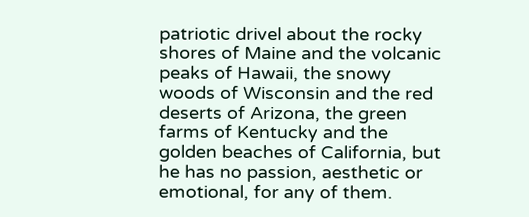patriotic drivel about the rocky shores of Maine and the volcanic peaks of Hawaii, the snowy woods of Wisconsin and the red deserts of Arizona, the green farms of Kentucky and the golden beaches of California, but he has no passion, aesthetic or emotional, for any of them.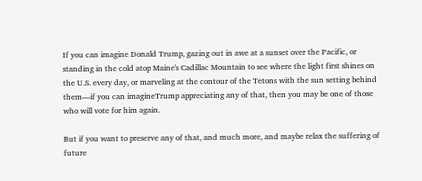If you can imagine Donald Trump, gazing out in awe at a sunset over the Pacific, or standing in the cold atop Maine's Cadillac Mountain to see where the light first shines on the U.S. every day, or marveling at the contour of the Tetons with the sun setting behind them—if you can imagineTrump appreciating any of that, then you may be one of those who will vote for him again.

But if you want to preserve any of that, and much more, and maybe relax the suffering of future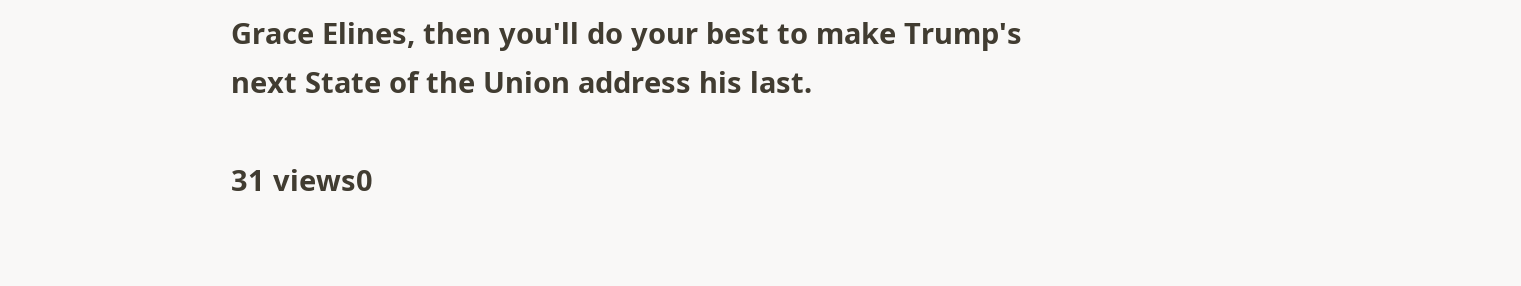Grace Elines, then you'll do your best to make Trump's next State of the Union address his last.

31 views0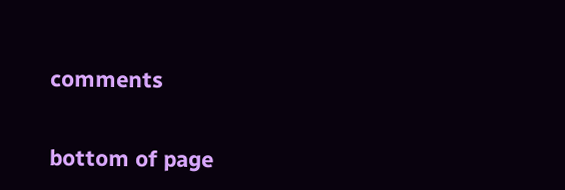comments


bottom of page